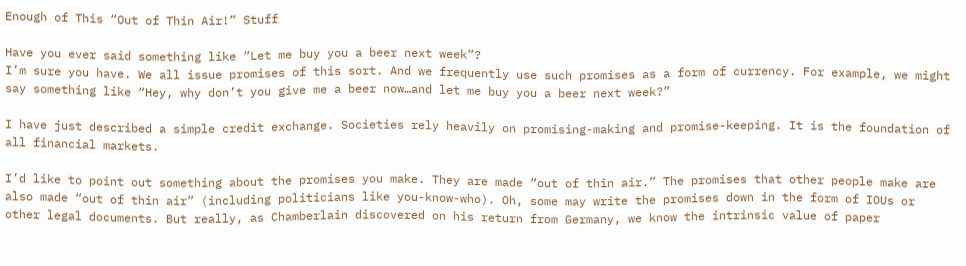Enough of This “Out of Thin Air!” Stuff

Have you ever said something like “Let me buy you a beer next week”?
I’m sure you have. We all issue promises of this sort. And we frequently use such promises as a form of currency. For example, we might say something like “Hey, why don’t you give me a beer now…and let me buy you a beer next week?”

I have just described a simple credit exchange. Societies rely heavily on promising-making and promise-keeping. It is the foundation of all financial markets.

I’d like to point out something about the promises you make. They are made “out of thin air.” The promises that other people make are also made “out of thin air” (including politicians like you-know-who). Oh, some may write the promises down in the form of IOUs or other legal documents. But really, as Chamberlain discovered on his return from Germany, we know the intrinsic value of paper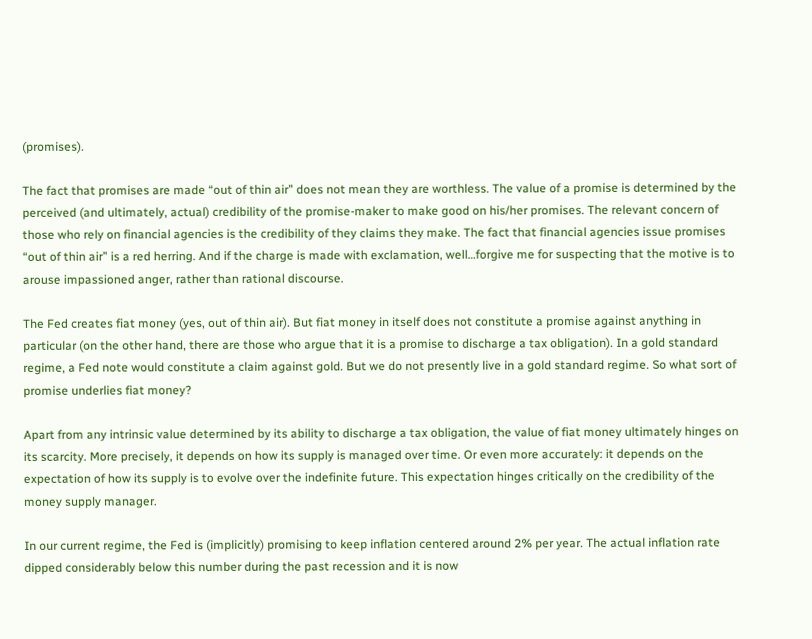(promises).

The fact that promises are made “out of thin air” does not mean they are worthless. The value of a promise is determined by the perceived (and ultimately, actual) credibility of the promise-maker to make good on his/her promises. The relevant concern of those who rely on financial agencies is the credibility of they claims they make. The fact that financial agencies issue promises “out of thin air” is a red herring. And if the charge is made with exclamation, well…forgive me for suspecting that the motive is to arouse impassioned anger, rather than rational discourse.

The Fed creates fiat money (yes, out of thin air). But fiat money in itself does not constitute a promise against anything in particular (on the other hand, there are those who argue that it is a promise to discharge a tax obligation). In a gold standard regime, a Fed note would constitute a claim against gold. But we do not presently live in a gold standard regime. So what sort of promise underlies fiat money?

Apart from any intrinsic value determined by its ability to discharge a tax obligation, the value of fiat money ultimately hinges on its scarcity. More precisely, it depends on how its supply is managed over time. Or even more accurately: it depends on the expectation of how its supply is to evolve over the indefinite future. This expectation hinges critically on the credibility of the money supply manager.

In our current regime, the Fed is (implicitly) promising to keep inflation centered around 2% per year. The actual inflation rate dipped considerably below this number during the past recession and it is now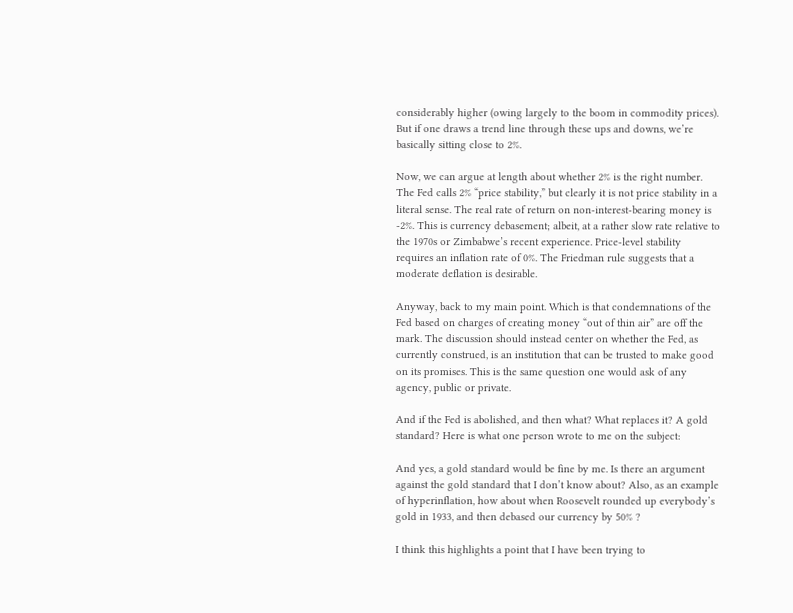considerably higher (owing largely to the boom in commodity prices). But if one draws a trend line through these ups and downs, we’re basically sitting close to 2%.

Now, we can argue at length about whether 2% is the right number. The Fed calls 2% “price stability,” but clearly it is not price stability in a literal sense. The real rate of return on non-interest-bearing money is -2%. This is currency debasement; albeit, at a rather slow rate relative to the 1970s or Zimbabwe’s recent experience. Price-level stability requires an inflation rate of 0%. The Friedman rule suggests that a moderate deflation is desirable.

Anyway, back to my main point. Which is that condemnations of the Fed based on charges of creating money “out of thin air” are off the mark. The discussion should instead center on whether the Fed, as currently construed, is an institution that can be trusted to make good on its promises. This is the same question one would ask of any agency, public or private.

And if the Fed is abolished, and then what? What replaces it? A gold standard? Here is what one person wrote to me on the subject:

And yes, a gold standard would be fine by me. Is there an argument against the gold standard that I don’t know about? Also, as an example of hyperinflation, how about when Roosevelt rounded up everybody’s gold in 1933, and then debased our currency by 50% ?

I think this highlights a point that I have been trying to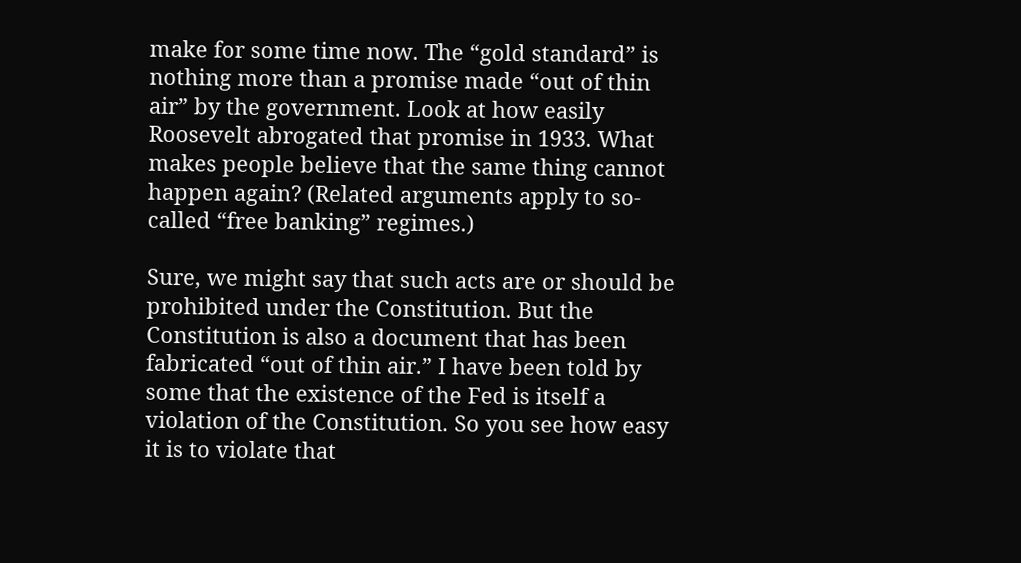make for some time now. The “gold standard” is nothing more than a promise made “out of thin air” by the government. Look at how easily Roosevelt abrogated that promise in 1933. What makes people believe that the same thing cannot happen again? (Related arguments apply to so-called “free banking” regimes.)

Sure, we might say that such acts are or should be prohibited under the Constitution. But the Constitution is also a document that has been fabricated “out of thin air.” I have been told by some that the existence of the Fed is itself a violation of the Constitution. So you see how easy it is to violate that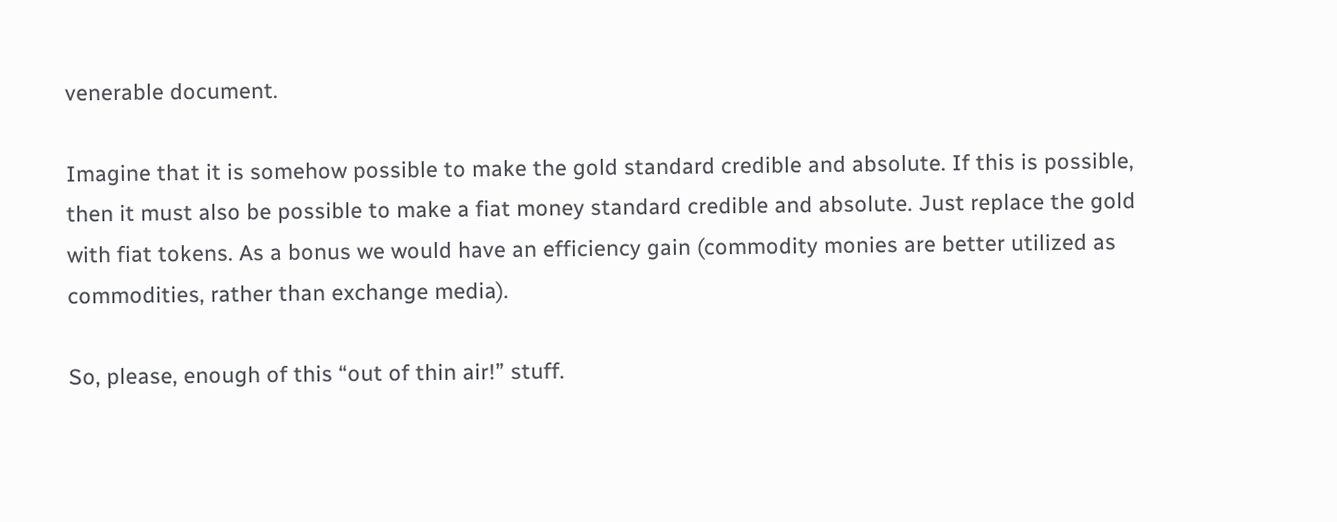venerable document.

Imagine that it is somehow possible to make the gold standard credible and absolute. If this is possible, then it must also be possible to make a fiat money standard credible and absolute. Just replace the gold with fiat tokens. As a bonus we would have an efficiency gain (commodity monies are better utilized as commodities, rather than exchange media).

So, please, enough of this “out of thin air!” stuff.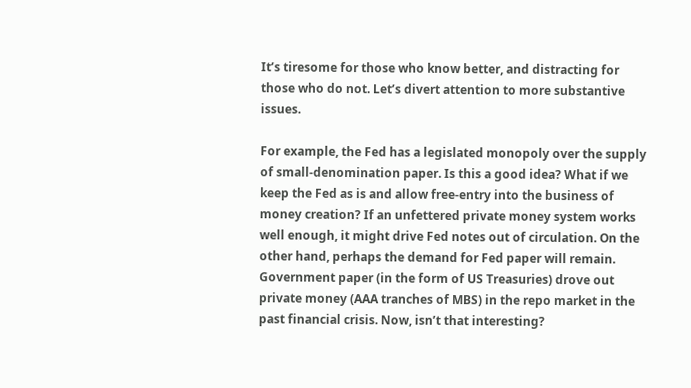It’s tiresome for those who know better, and distracting for those who do not. Let’s divert attention to more substantive issues.

For example, the Fed has a legislated monopoly over the supply of small-denomination paper. Is this a good idea? What if we keep the Fed as is and allow free-entry into the business of money creation? If an unfettered private money system works well enough, it might drive Fed notes out of circulation. On the other hand, perhaps the demand for Fed paper will remain. Government paper (in the form of US Treasuries) drove out private money (AAA tranches of MBS) in the repo market in the past financial crisis. Now, isn’t that interesting?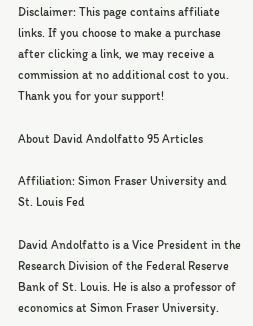Disclaimer: This page contains affiliate links. If you choose to make a purchase after clicking a link, we may receive a commission at no additional cost to you. Thank you for your support!

About David Andolfatto 95 Articles

Affiliation: Simon Fraser University and St. Louis Fed

David Andolfatto is a Vice President in the Research Division of the Federal Reserve Bank of St. Louis. He is also a professor of economics at Simon Fraser University.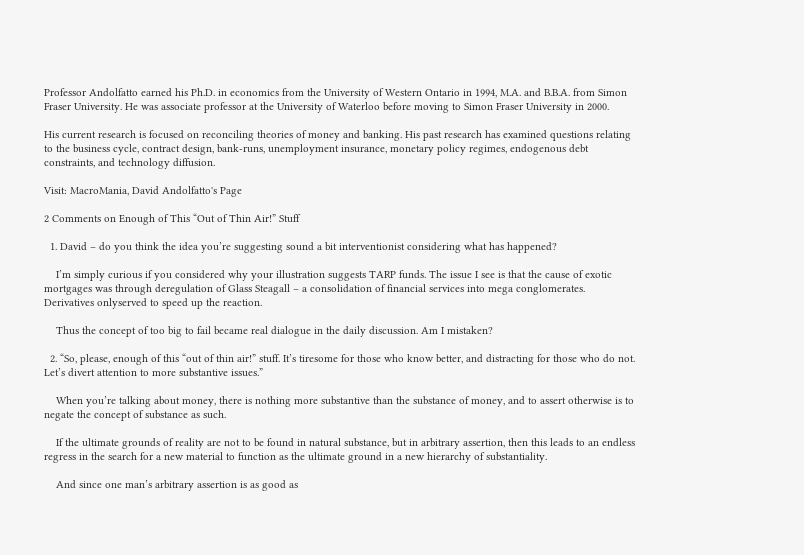Professor Andolfatto earned his Ph.D. in economics from the University of Western Ontario in 1994, M.A. and B.B.A. from Simon Fraser University. He was associate professor at the University of Waterloo before moving to Simon Fraser University in 2000.

His current research is focused on reconciling theories of money and banking. His past research has examined questions relating to the business cycle, contract design, bank-runs, unemployment insurance, monetary policy regimes, endogenous debt constraints, and technology diffusion.

Visit: MacroMania, David Andolfatto's Page

2 Comments on Enough of This “Out of Thin Air!” Stuff

  1. David – do you think the idea you’re suggesting sound a bit interventionist considering what has happened?

    I’m simply curious if you considered why your illustration suggests TARP funds. The issue I see is that the cause of exotic mortgages was through deregulation of Glass Steagall – a consolidation of financial services into mega conglomerates. Derivatives onlyserved to speed up the reaction.

    Thus the concept of too big to fail became real dialogue in the daily discussion. Am I mistaken?

  2. “So, please, enough of this “out of thin air!” stuff. It’s tiresome for those who know better, and distracting for those who do not. Let’s divert attention to more substantive issues.”

    When you’re talking about money, there is nothing more substantive than the substance of money, and to assert otherwise is to negate the concept of substance as such.

    If the ultimate grounds of reality are not to be found in natural substance, but in arbitrary assertion, then this leads to an endless regress in the search for a new material to function as the ultimate ground in a new hierarchy of substantiality.

    And since one man’s arbitrary assertion is as good as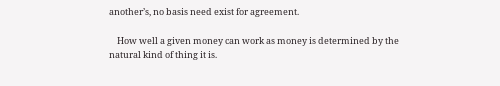another’s, no basis need exist for agreement.

    How well a given money can work as money is determined by the natural kind of thing it is.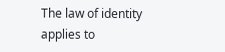The law of identity applies to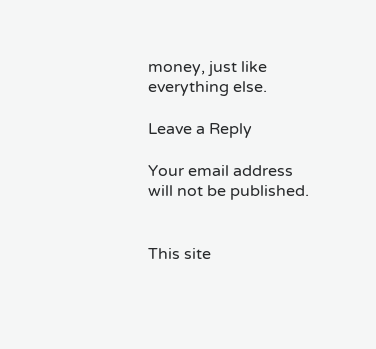money, just like everything else.

Leave a Reply

Your email address will not be published.


This site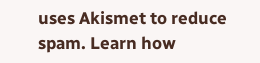uses Akismet to reduce spam. Learn how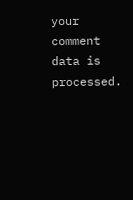your comment data is processed.